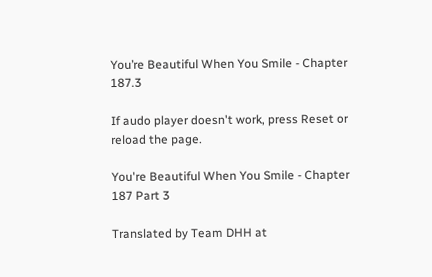You’re Beautiful When You Smile - Chapter 187.3

If audo player doesn't work, press Reset or reload the page.

You're Beautiful When You Smile - Chapter 187 Part 3

Translated by Team DHH at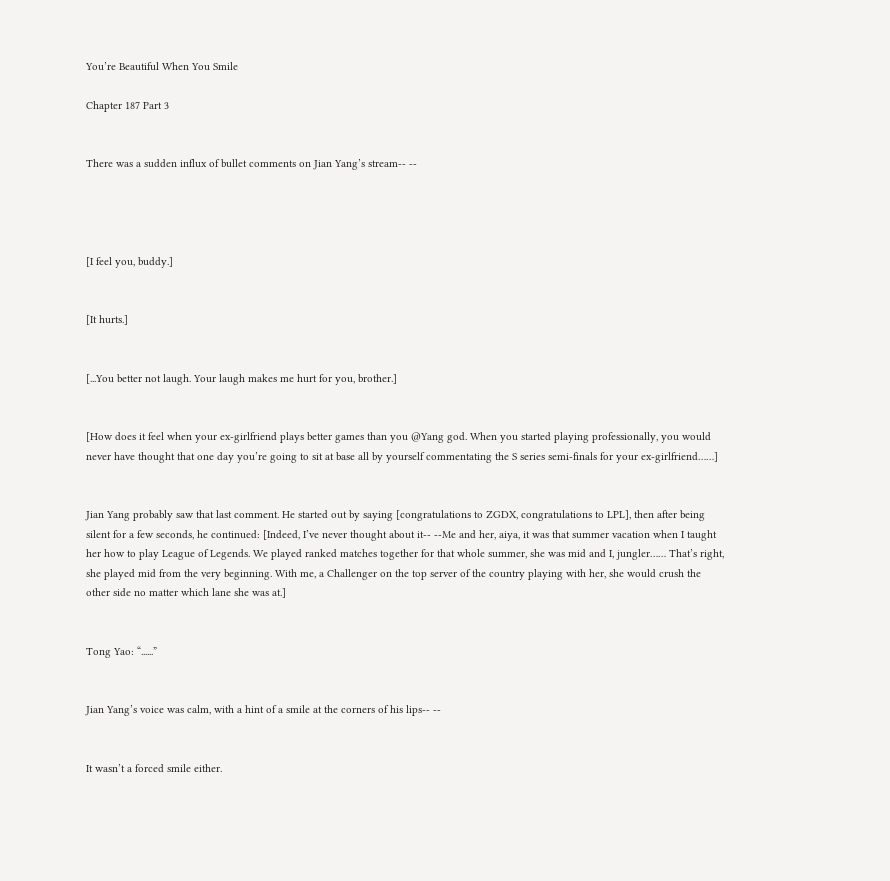You’re Beautiful When You Smile

Chapter 187 Part 3


There was a sudden influx of bullet comments on Jian Yang’s stream-- --




[I feel you, buddy.]


[It hurts.]


[...You better not laugh. Your laugh makes me hurt for you, brother.]


[How does it feel when your ex-girlfriend plays better games than you @Yang god. When you started playing professionally, you would never have thought that one day you’re going to sit at base all by yourself commentating the S series semi-finals for your ex-girlfriend……]


Jian Yang probably saw that last comment. He started out by saying [congratulations to ZGDX, congratulations to LPL], then after being silent for a few seconds, he continued: [Indeed, I’ve never thought about it-- --Me and her, aiya, it was that summer vacation when I taught her how to play League of Legends. We played ranked matches together for that whole summer, she was mid and I, jungler…… That’s right, she played mid from the very beginning. With me, a Challenger on the top server of the country playing with her, she would crush the other side no matter which lane she was at.]


Tong Yao: “......”


Jian Yang’s voice was calm, with a hint of a smile at the corners of his lips-- --


It wasn’t a forced smile either.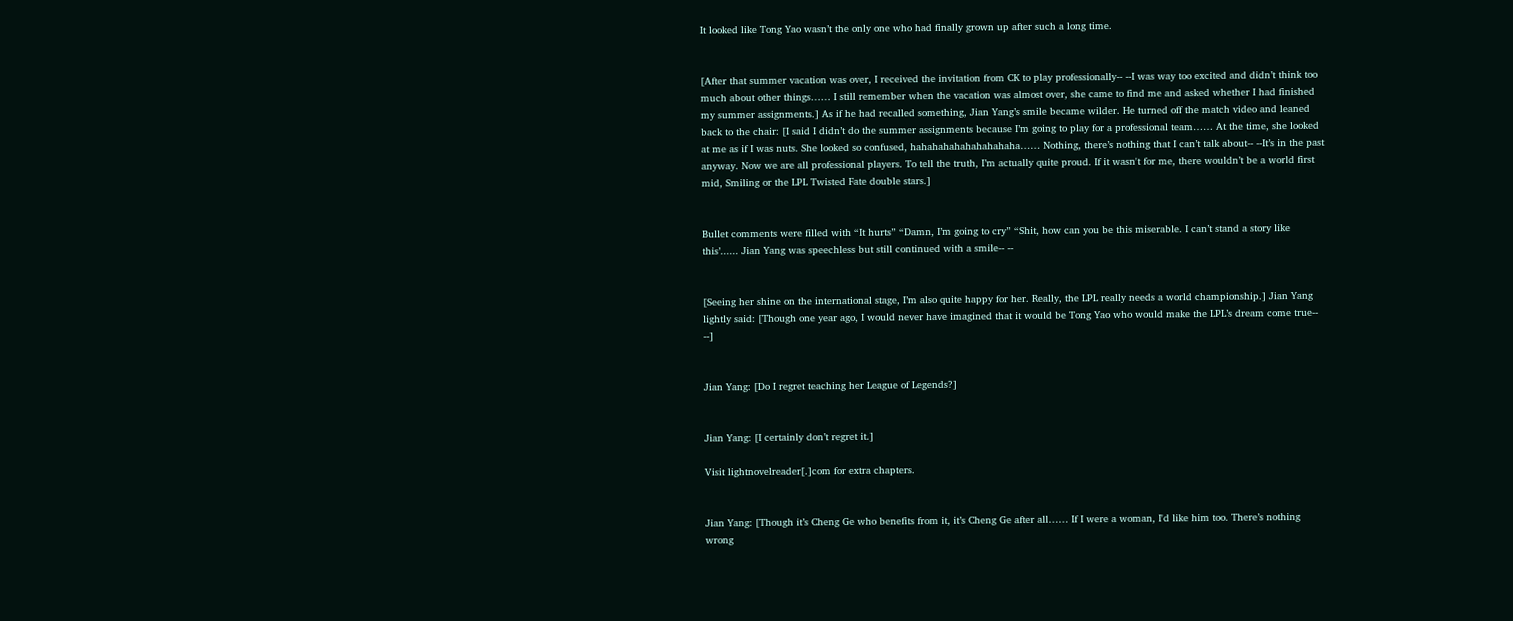It looked like Tong Yao wasn’t the only one who had finally grown up after such a long time.


[After that summer vacation was over, I received the invitation from CK to play professionally-- --I was way too excited and didn’t think too much about other things…… I still remember when the vacation was almost over, she came to find me and asked whether I had finished my summer assignments.] As if he had recalled something, Jian Yang’s smile became wilder. He turned off the match video and leaned back to the chair: [I said I didn’t do the summer assignments because I’m going to play for a professional team…… At the time, she looked at me as if I was nuts. She looked so confused, hahahahahahahahahaha…… Nothing, there’s nothing that I can’t talk about-- --It’s in the past anyway. Now we are all professional players. To tell the truth, I’m actually quite proud. If it wasn't for me, there wouldn’t be a world first mid, Smiling or the LPL Twisted Fate double stars.]


Bullet comments were filled with “It hurts” “Damn, I’m going to cry” “Shit, how can you be this miserable. I can’t stand a story like this’...... Jian Yang was speechless but still continued with a smile-- --


[Seeing her shine on the international stage, I’m also quite happy for her. Really, the LPL really needs a world championship.] Jian Yang lightly said: [Though one year ago, I would never have imagined that it would be Tong Yao who would make the LPL’s dream come true-- --]


Jian Yang: [Do I regret teaching her League of Legends?]


Jian Yang: [I certainly don’t regret it.]

Visit lightnovelreader[.]com for extra chapters.


Jian Yang: [Though it’s Cheng Ge who benefits from it, it’s Cheng Ge after all…… If I were a woman, I'd like him too. There’s nothing wrong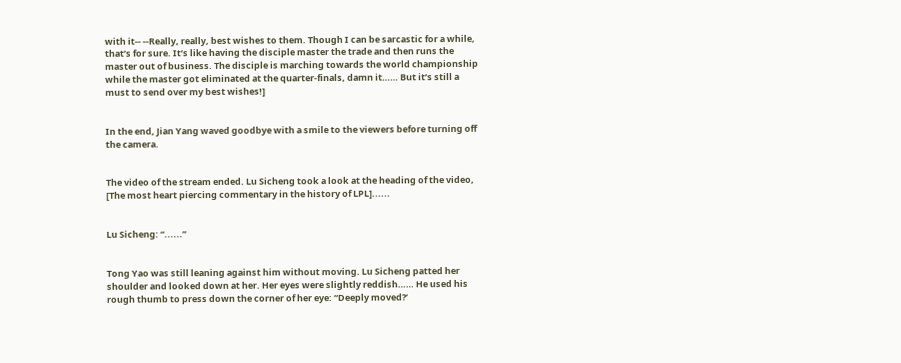with it-- --Really, really, best wishes to them. Though I can be sarcastic for a while, that’s for sure. It’s like having the disciple master the trade and then runs the master out of business. The disciple is marching towards the world championship while the master got eliminated at the quarter-finals, damn it…… But it’s still a must to send over my best wishes!]


In the end, Jian Yang waved goodbye with a smile to the viewers before turning off the camera.


The video of the stream ended. Lu Sicheng took a look at the heading of the video, [The most heart piercing commentary in the history of LPL]......


Lu Sicheng: “......”


Tong Yao was still leaning against him without moving. Lu Sicheng patted her shoulder and looked down at her. Her eyes were slightly reddish…… He used his rough thumb to press down the corner of her eye: “Deeply moved?’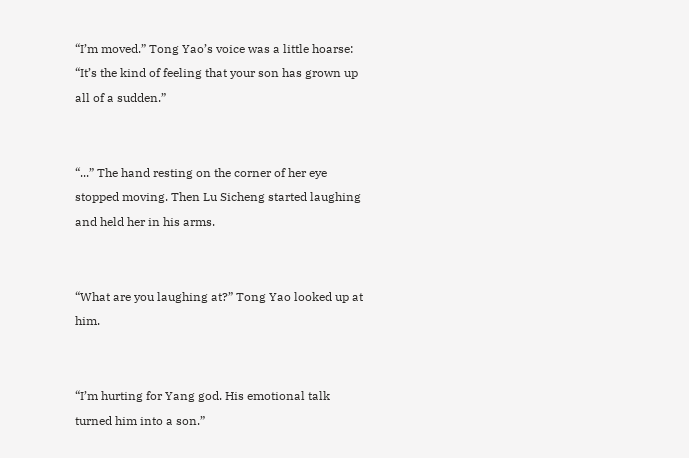“I’m moved.” Tong Yao’s voice was a little hoarse: “It’s the kind of feeling that your son has grown up all of a sudden.”


“...” The hand resting on the corner of her eye stopped moving. Then Lu Sicheng started laughing and held her in his arms.


“What are you laughing at?” Tong Yao looked up at him.


“I’m hurting for Yang god. His emotional talk turned him into a son.”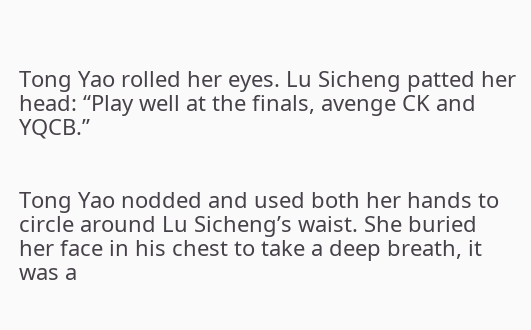Tong Yao rolled her eyes. Lu Sicheng patted her head: “Play well at the finals, avenge CK and YQCB.”


Tong Yao nodded and used both her hands to circle around Lu Sicheng’s waist. She buried her face in his chest to take a deep breath, it was a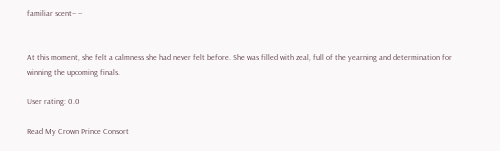familiar scent-- --


At this moment, she felt a calmness she had never felt before. She was filled with zeal, full of the yearning and determination for winning the upcoming finals.

User rating: 0.0

Read My Crown Prince Consort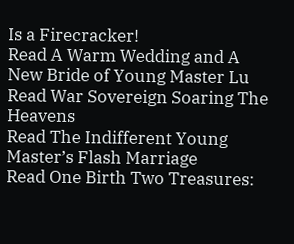Is a Firecracker!
Read A Warm Wedding and A New Bride of Young Master Lu
Read War Sovereign Soaring The Heavens
Read The Indifferent Young Master’s Flash Marriage
Read One Birth Two Treasures: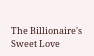The Billionaire's Sweet Love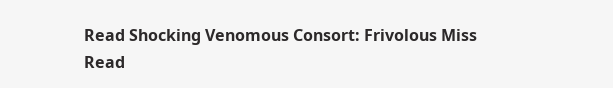Read Shocking Venomous Consort: Frivolous Miss
Read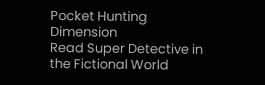Pocket Hunting Dimension
Read Super Detective in the Fictional World